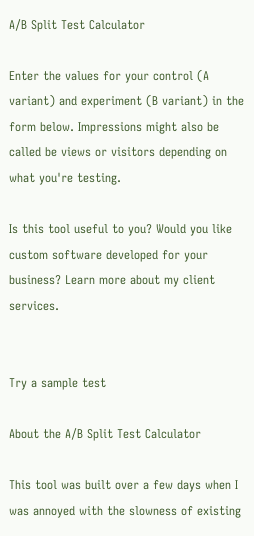A/B Split Test Calculator

Enter the values for your control (A variant) and experiment (B variant) in the form below. Impressions might also be called be views or visitors depending on what you're testing.

Is this tool useful to you? Would you like custom software developed for your business? Learn more about my client services.


Try a sample test

About the A/B Split Test Calculator

This tool was built over a few days when I was annoyed with the slowness of existing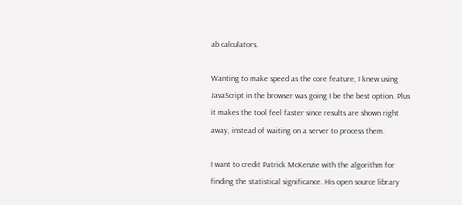ab calculators.

Wanting to make speed as the core feature, I knew using JavaScript in the browser was going I be the best option. Plus it makes the tool feel faster since results are shown right away, instead of waiting on a server to process them.

I want to credit Patrick McKenzie with the algorithm for finding the statistical significance. His open source library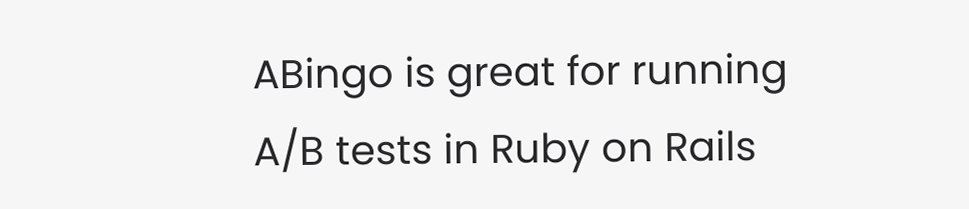ABingo is great for running A/B tests in Ruby on Rails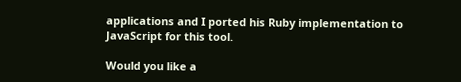applications and I ported his Ruby implementation to JavaScript for this tool.

Would you like a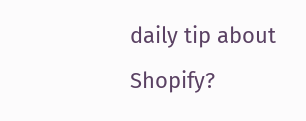daily tip about Shopify?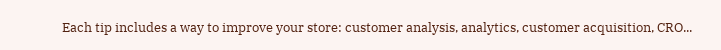Each tip includes a way to improve your store: customer analysis, analytics, customer acquisition, CRO...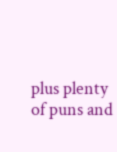plus plenty of puns and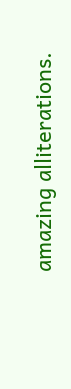amazing alliterations.